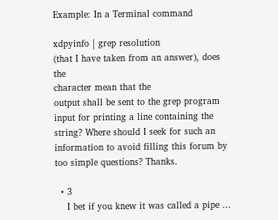Example: In a Terminal command

xdpyinfo | grep resolution
(that I have taken from an answer), does the
character mean that the
output shall be sent to the grep program input for printing a line containing the
string? Where should I seek for such an information to avoid filling this forum by too simple questions? Thanks.

  • 3
    I bet if you knew it was called a pipe ...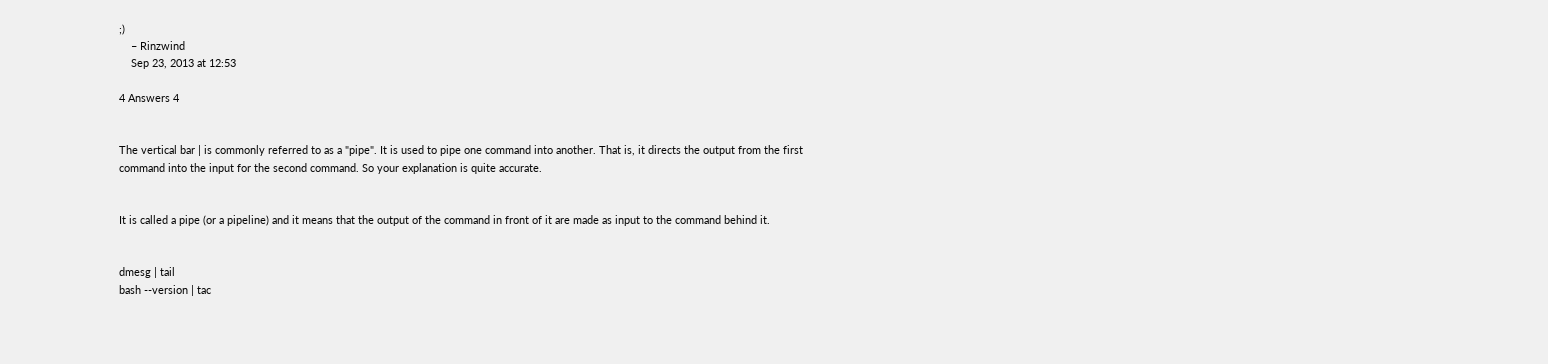;)
    – Rinzwind
    Sep 23, 2013 at 12:53

4 Answers 4


The vertical bar | is commonly referred to as a "pipe". It is used to pipe one command into another. That is, it directs the output from the first command into the input for the second command. So your explanation is quite accurate.


It is called a pipe (or a pipeline) and it means that the output of the command in front of it are made as input to the command behind it.


dmesg | tail
bash --version | tac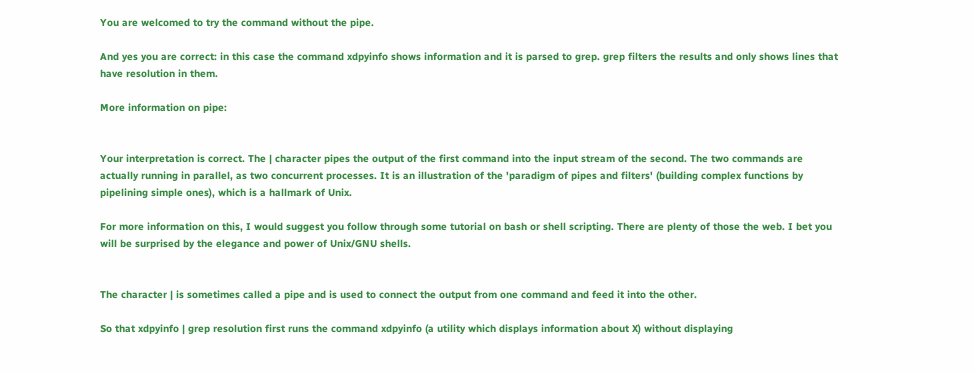You are welcomed to try the command without the pipe.

And yes you are correct: in this case the command xdpyinfo shows information and it is parsed to grep. grep filters the results and only shows lines that have resolution in them.

More information on pipe:


Your interpretation is correct. The | character pipes the output of the first command into the input stream of the second. The two commands are actually running in parallel, as two concurrent processes. It is an illustration of the 'paradigm of pipes and filters' (building complex functions by pipelining simple ones), which is a hallmark of Unix.

For more information on this, I would suggest you follow through some tutorial on bash or shell scripting. There are plenty of those the web. I bet you will be surprised by the elegance and power of Unix/GNU shells.


The character | is sometimes called a pipe and is used to connect the output from one command and feed it into the other.

So that xdpyinfo | grep resolution first runs the command xdpyinfo (a utility which displays information about X) without displaying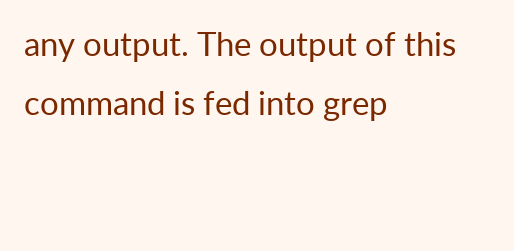any output. The output of this command is fed into grep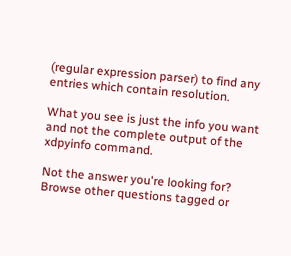(regular expression parser) to find any entries which contain resolution.

What you see is just the info you want and not the complete output of the xdpyinfo command.

Not the answer you're looking for? Browse other questions tagged or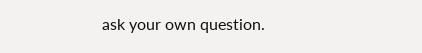ask your own question.